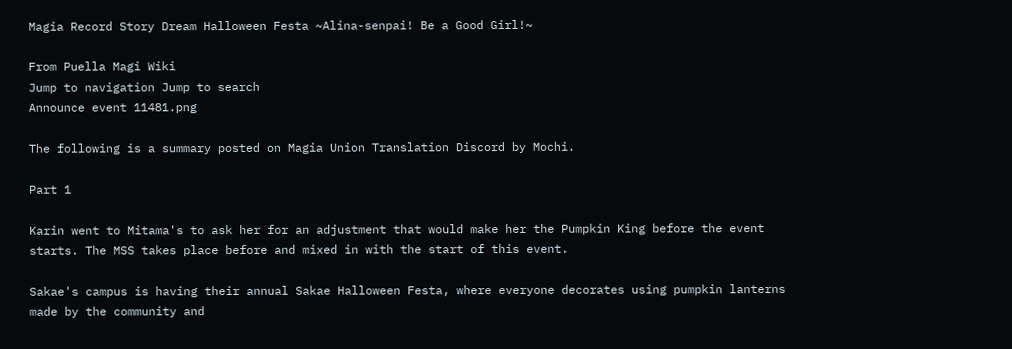Magia Record Story Dream Halloween Festa ~Alina-senpai! Be a Good Girl!~

From Puella Magi Wiki
Jump to navigation Jump to search
Announce event 11481.png

The following is a summary posted on Magia Union Translation Discord by Mochi.

Part 1

Karin went to Mitama's to ask her for an adjustment that would make her the Pumpkin King before the event starts. The MSS takes place before and mixed in with the start of this event.

Sakae's campus is having their annual Sakae Halloween Festa, where everyone decorates using pumpkin lanterns made by the community and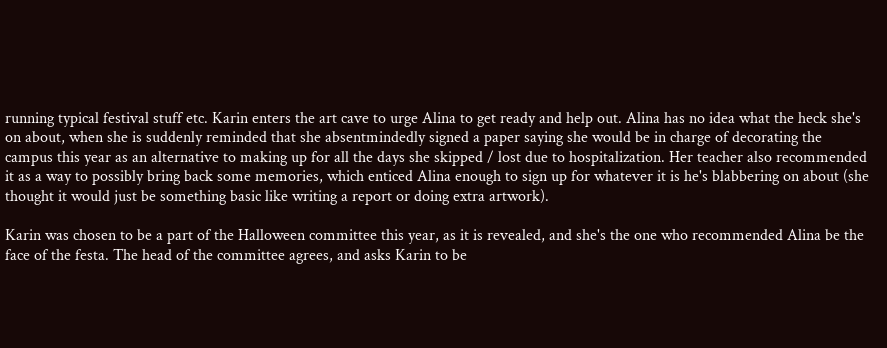running typical festival stuff etc. Karin enters the art cave to urge Alina to get ready and help out. Alina has no idea what the heck she's on about, when she is suddenly reminded that she absentmindedly signed a paper saying she would be in charge of decorating the campus this year as an alternative to making up for all the days she skipped / lost due to hospitalization. Her teacher also recommended it as a way to possibly bring back some memories, which enticed Alina enough to sign up for whatever it is he's blabbering on about (she thought it would just be something basic like writing a report or doing extra artwork).

Karin was chosen to be a part of the Halloween committee this year, as it is revealed, and she's the one who recommended Alina be the face of the festa. The head of the committee agrees, and asks Karin to be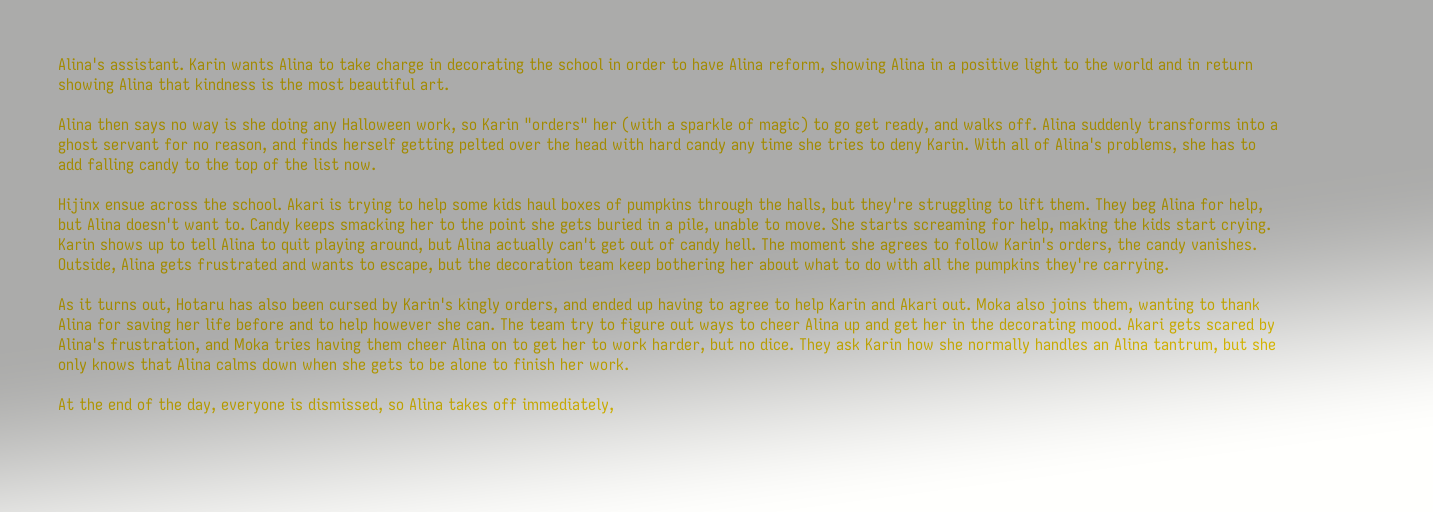Alina's assistant. Karin wants Alina to take charge in decorating the school in order to have Alina reform, showing Alina in a positive light to the world and in return showing Alina that kindness is the most beautiful art.

Alina then says no way is she doing any Halloween work, so Karin "orders" her (with a sparkle of magic) to go get ready, and walks off. Alina suddenly transforms into a ghost servant for no reason, and finds herself getting pelted over the head with hard candy any time she tries to deny Karin. With all of Alina's problems, she has to add falling candy to the top of the list now.

Hijinx ensue across the school. Akari is trying to help some kids haul boxes of pumpkins through the halls, but they're struggling to lift them. They beg Alina for help, but Alina doesn't want to. Candy keeps smacking her to the point she gets buried in a pile, unable to move. She starts screaming for help, making the kids start crying. Karin shows up to tell Alina to quit playing around, but Alina actually can't get out of candy hell. The moment she agrees to follow Karin's orders, the candy vanishes. Outside, Alina gets frustrated and wants to escape, but the decoration team keep bothering her about what to do with all the pumpkins they're carrying.

As it turns out, Hotaru has also been cursed by Karin's kingly orders, and ended up having to agree to help Karin and Akari out. Moka also joins them, wanting to thank Alina for saving her life before and to help however she can. The team try to figure out ways to cheer Alina up and get her in the decorating mood. Akari gets scared by Alina's frustration, and Moka tries having them cheer Alina on to get her to work harder, but no dice. They ask Karin how she normally handles an Alina tantrum, but she only knows that Alina calms down when she gets to be alone to finish her work.

At the end of the day, everyone is dismissed, so Alina takes off immediately,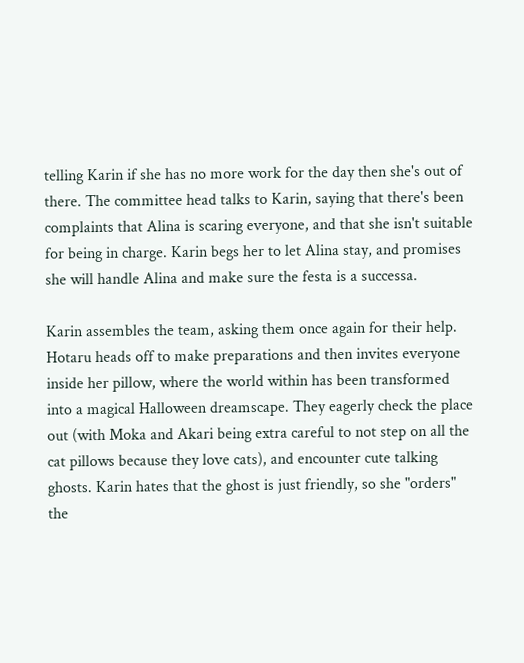telling Karin if she has no more work for the day then she's out of there. The committee head talks to Karin, saying that there's been complaints that Alina is scaring everyone, and that she isn't suitable for being in charge. Karin begs her to let Alina stay, and promises she will handle Alina and make sure the festa is a successa.

Karin assembles the team, asking them once again for their help. Hotaru heads off to make preparations and then invites everyone inside her pillow, where the world within has been transformed into a magical Halloween dreamscape. They eagerly check the place out (with Moka and Akari being extra careful to not step on all the cat pillows because they love cats), and encounter cute talking ghosts. Karin hates that the ghost is just friendly, so she "orders" the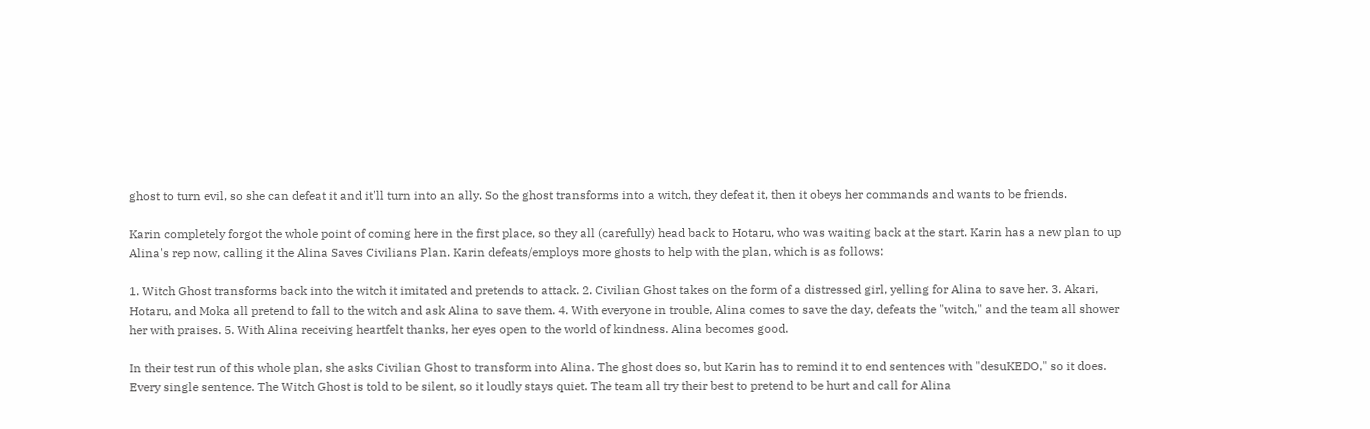ghost to turn evil, so she can defeat it and it'll turn into an ally. So the ghost transforms into a witch, they defeat it, then it obeys her commands and wants to be friends.

Karin completely forgot the whole point of coming here in the first place, so they all (carefully) head back to Hotaru, who was waiting back at the start. Karin has a new plan to up Alina's rep now, calling it the Alina Saves Civilians Plan. Karin defeats/employs more ghosts to help with the plan, which is as follows:

1. Witch Ghost transforms back into the witch it imitated and pretends to attack. 2. Civilian Ghost takes on the form of a distressed girl, yelling for Alina to save her. 3. Akari, Hotaru, and Moka all pretend to fall to the witch and ask Alina to save them. 4. With everyone in trouble, Alina comes to save the day, defeats the "witch," and the team all shower her with praises. 5. With Alina receiving heartfelt thanks, her eyes open to the world of kindness. Alina becomes good.

In their test run of this whole plan, she asks Civilian Ghost to transform into Alina. The ghost does so, but Karin has to remind it to end sentences with "desuKEDO," so it does. Every single sentence. The Witch Ghost is told to be silent, so it loudly stays quiet. The team all try their best to pretend to be hurt and call for Alina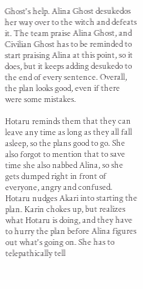Ghost's help. Alina Ghost desukedos her way over to the witch and defeats it. The team praise Alina Ghost, and Civilian Ghost has to be reminded to start praising Alina at this point, so it does, but it keeps adding desukedo to the end of every sentence. Overall, the plan looks good, even if there were some mistakes.

Hotaru reminds them that they can leave any time as long as they all fall asleep, so the plans good to go. She also forgot to mention that to save time she also nabbed Alina, so she gets dumped right in front of everyone, angry and confused. Hotaru nudges Akari into starting the plan. Karin chokes up, but realizes what Hotaru is doing, and they have to hurry the plan before Alina figures out what's going on. She has to telepathically tell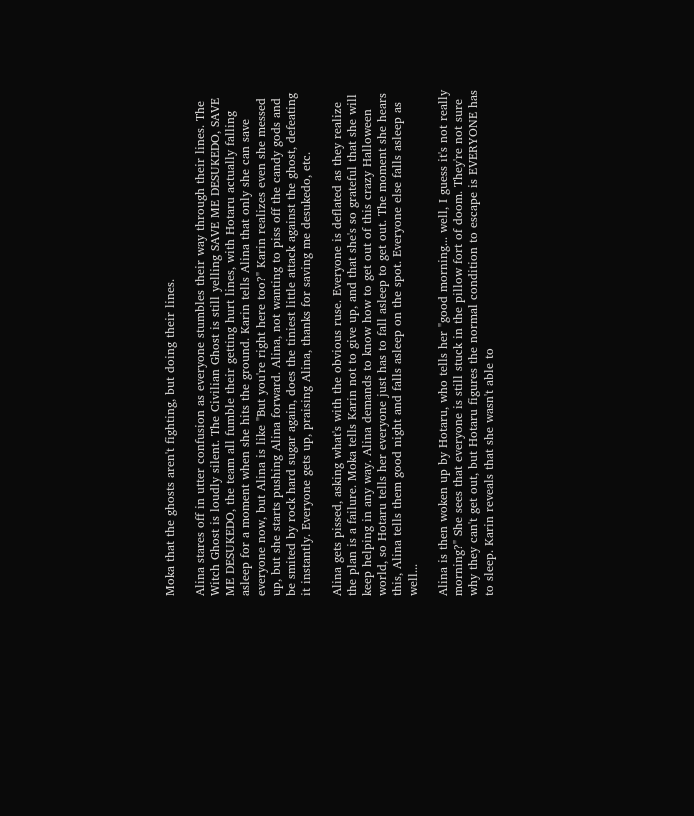Moka that the ghosts aren't fighting, but doing their lines.

Alina stares off in utter confusion as everyone stumbles their way through their lines. The Witch Ghost is loudly silent. The Civilian Ghost is still yelling SAVE ME DESUKEDO, SAVE ME DESUKEDO, the team all fumble their getting hurt lines, with Hotaru actually falling asleep for a moment when she hits the ground. Karin tells Alina that only she can save everyone now, but Alina is like "But you're right here too?" Karin realizes even she messed up, but she starts pushing Alina forward. Alina, not wanting to piss off the candy gods and be smited by rock hard sugar again, does the tiniest little attack against the ghost, defeating it instantly. Everyone gets up, praising Alina, thanks for saving me desukedo, etc.

Alina gets pissed, asking what's with the obvious ruse. Everyone is deflated as they realize the plan is a failure. Moka tells Karin not to give up, and that she's so grateful that she will keep helping in any way. Alina demands to know how to get out of this crazy Halloween world, so Hotaru tells her everyone just has to fall asleep to get out. The moment she hears this, Alina tells them good night and falls asleep on the spot. Everyone else falls asleep as well...

Alina is then woken up by Hotaru, who tells her "good morning... well, I guess it's not really morning?" She sees that everyone is still stuck in the pillow fort of doom. They're not sure why they can't get out, but Hotaru figures the normal condition to escape is EVERYONE has to sleep. Karin reveals that she wasn't able to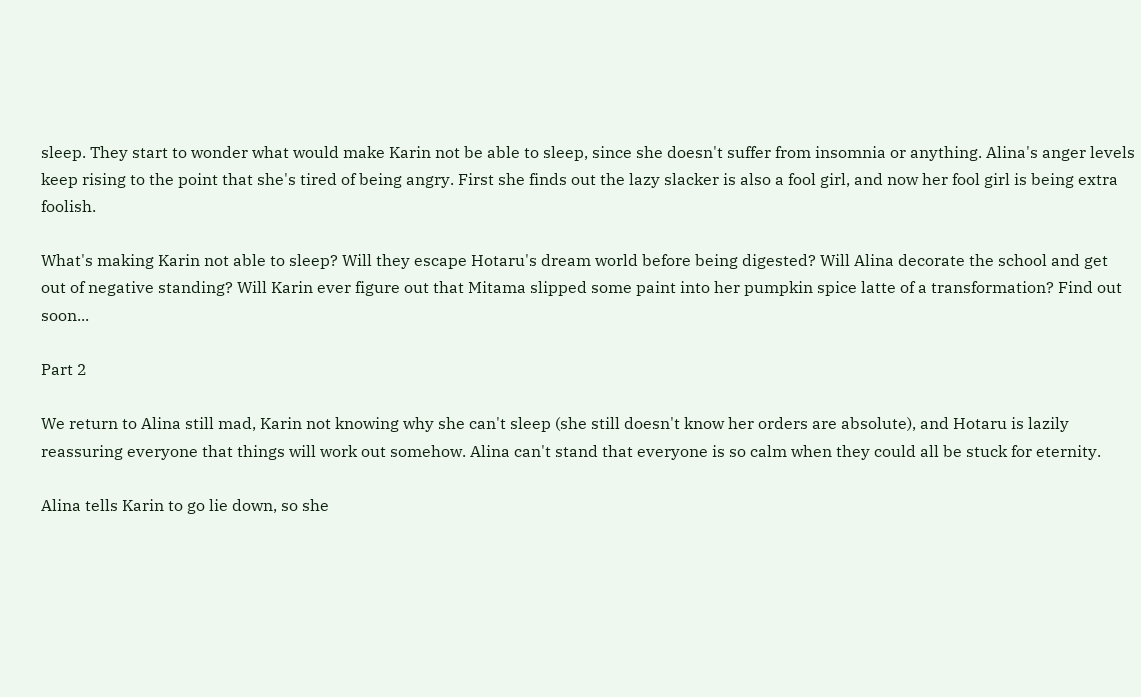sleep. They start to wonder what would make Karin not be able to sleep, since she doesn't suffer from insomnia or anything. Alina's anger levels keep rising to the point that she's tired of being angry. First she finds out the lazy slacker is also a fool girl, and now her fool girl is being extra foolish.

What's making Karin not able to sleep? Will they escape Hotaru's dream world before being digested? Will Alina decorate the school and get out of negative standing? Will Karin ever figure out that Mitama slipped some paint into her pumpkin spice latte of a transformation? Find out soon...

Part 2

We return to Alina still mad, Karin not knowing why she can't sleep (she still doesn't know her orders are absolute), and Hotaru is lazily reassuring everyone that things will work out somehow. Alina can't stand that everyone is so calm when they could all be stuck for eternity.

Alina tells Karin to go lie down, so she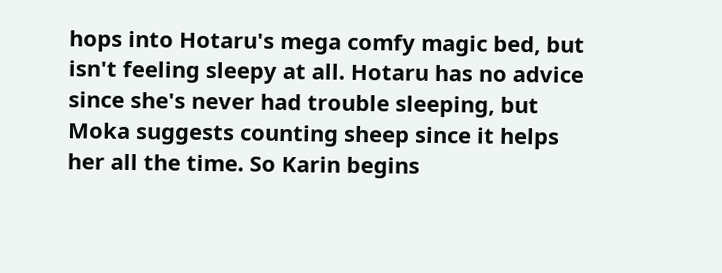hops into Hotaru's mega comfy magic bed, but isn't feeling sleepy at all. Hotaru has no advice since she's never had trouble sleeping, but Moka suggests counting sheep since it helps her all the time. So Karin begins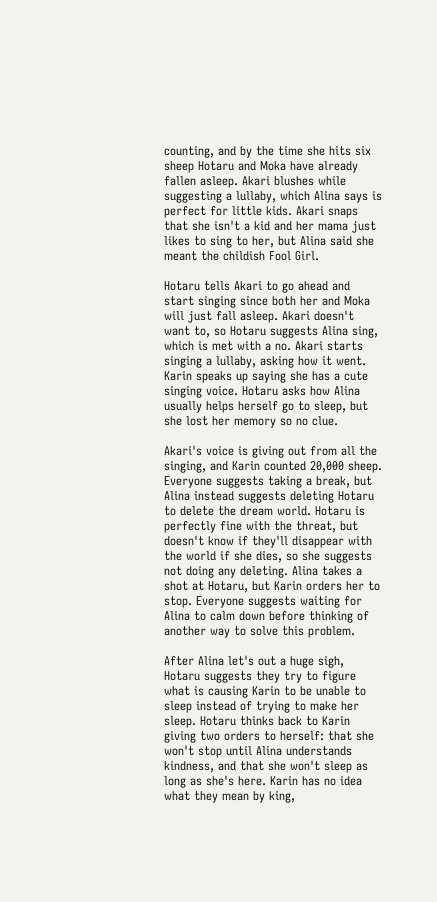counting, and by the time she hits six sheep Hotaru and Moka have already fallen asleep. Akari blushes while suggesting a lullaby, which Alina says is perfect for little kids. Akari snaps that she isn't a kid and her mama just likes to sing to her, but Alina said she meant the childish Fool Girl.

Hotaru tells Akari to go ahead and start singing since both her and Moka will just fall asleep. Akari doesn't want to, so Hotaru suggests Alina sing, which is met with a no. Akari starts singing a lullaby, asking how it went. Karin speaks up saying she has a cute singing voice. Hotaru asks how Alina usually helps herself go to sleep, but she lost her memory so no clue.

Akari's voice is giving out from all the singing, and Karin counted 20,000 sheep. Everyone suggests taking a break, but Alina instead suggests deleting Hotaru to delete the dream world. Hotaru is perfectly fine with the threat, but doesn't know if they'll disappear with the world if she dies, so she suggests not doing any deleting. Alina takes a shot at Hotaru, but Karin orders her to stop. Everyone suggests waiting for Alina to calm down before thinking of another way to solve this problem.

After Alina let's out a huge sigh, Hotaru suggests they try to figure what is causing Karin to be unable to sleep instead of trying to make her sleep. Hotaru thinks back to Karin giving two orders to herself: that she won't stop until Alina understands kindness, and that she won't sleep as long as she's here. Karin has no idea what they mean by king,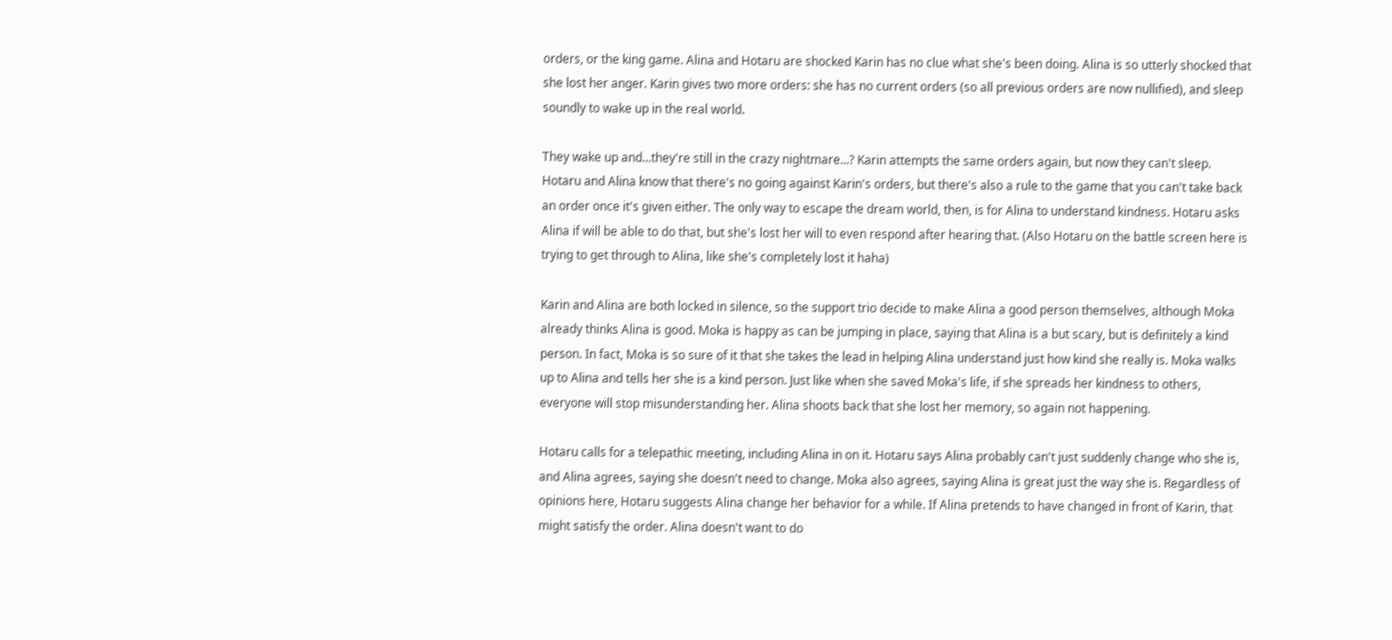orders, or the king game. Alina and Hotaru are shocked Karin has no clue what she's been doing. Alina is so utterly shocked that she lost her anger. Karin gives two more orders: she has no current orders (so all previous orders are now nullified), and sleep soundly to wake up in the real world.

They wake up and...they're still in the crazy nightmare...? Karin attempts the same orders again, but now they can't sleep. Hotaru and Alina know that there's no going against Karin's orders, but there's also a rule to the game that you can't take back an order once it's given either. The only way to escape the dream world, then, is for Alina to understand kindness. Hotaru asks Alina if will be able to do that, but she's lost her will to even respond after hearing that. (Also Hotaru on the battle screen here is trying to get through to Alina, like she's completely lost it haha)

Karin and Alina are both locked in silence, so the support trio decide to make Alina a good person themselves, although Moka already thinks Alina is good. Moka is happy as can be jumping in place, saying that Alina is a but scary, but is definitely a kind person. In fact, Moka is so sure of it that she takes the lead in helping Alina understand just how kind she really is. Moka walks up to Alina and tells her she is a kind person. Just like when she saved Moka's life, if she spreads her kindness to others, everyone will stop misunderstanding her. Alina shoots back that she lost her memory, so again not happening.

Hotaru calls for a telepathic meeting, including Alina in on it. Hotaru says Alina probably can't just suddenly change who she is, and Alina agrees, saying she doesn't need to change. Moka also agrees, saying Alina is great just the way she is. Regardless of opinions here, Hotaru suggests Alina change her behavior for a while. If Alina pretends to have changed in front of Karin, that might satisfy the order. Alina doesn't want to do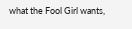what the Fool Girl wants,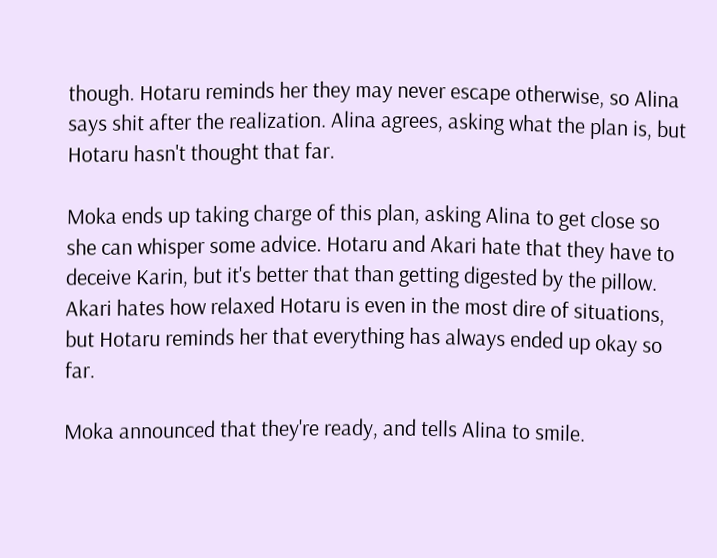though. Hotaru reminds her they may never escape otherwise, so Alina says shit after the realization. Alina agrees, asking what the plan is, but Hotaru hasn't thought that far.

Moka ends up taking charge of this plan, asking Alina to get close so she can whisper some advice. Hotaru and Akari hate that they have to deceive Karin, but it's better that than getting digested by the pillow. Akari hates how relaxed Hotaru is even in the most dire of situations, but Hotaru reminds her that everything has always ended up okay so far.

Moka announced that they're ready, and tells Alina to smile.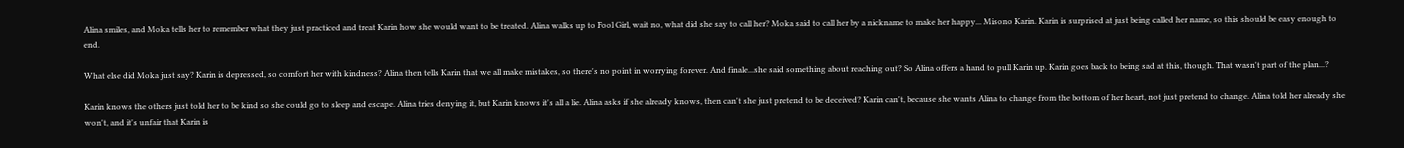Alina smiles, and Moka tells her to remember what they just practiced and treat Karin how she would want to be treated. Alina walks up to Fool Girl, wait no, what did she say to call her? Moka said to call her by a nickname to make her happy... Misono Karin. Karin is surprised at just being called her name, so this should be easy enough to end.

What else did Moka just say? Karin is depressed, so comfort her with kindness? Alina then tells Karin that we all make mistakes, so there's no point in worrying forever. And finale...she said something about reaching out? So Alina offers a hand to pull Karin up. Karin goes back to being sad at this, though. That wasn't part of the plan...?

Karin knows the others just told her to be kind so she could go to sleep and escape. Alina tries denying it, but Karin knows it's all a lie. Alina asks if she already knows, then can't she just pretend to be deceived? Karin can't, because she wants Alina to change from the bottom of her heart, not just pretend to change. Alina told her already she won't, and it's unfair that Karin is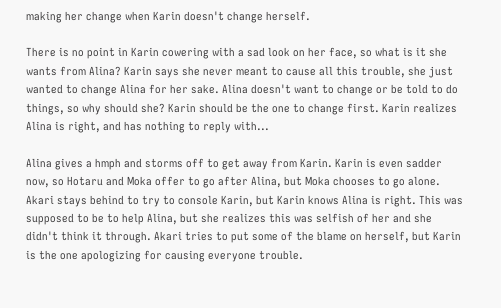making her change when Karin doesn't change herself.

There is no point in Karin cowering with a sad look on her face, so what is it she wants from Alina? Karin says she never meant to cause all this trouble, she just wanted to change Alina for her sake. Alina doesn't want to change or be told to do things, so why should she? Karin should be the one to change first. Karin realizes Alina is right, and has nothing to reply with...

Alina gives a hmph and storms off to get away from Karin. Karin is even sadder now, so Hotaru and Moka offer to go after Alina, but Moka chooses to go alone. Akari stays behind to try to console Karin, but Karin knows Alina is right. This was supposed to be to help Alina, but she realizes this was selfish of her and she didn't think it through. Akari tries to put some of the blame on herself, but Karin is the one apologizing for causing everyone trouble.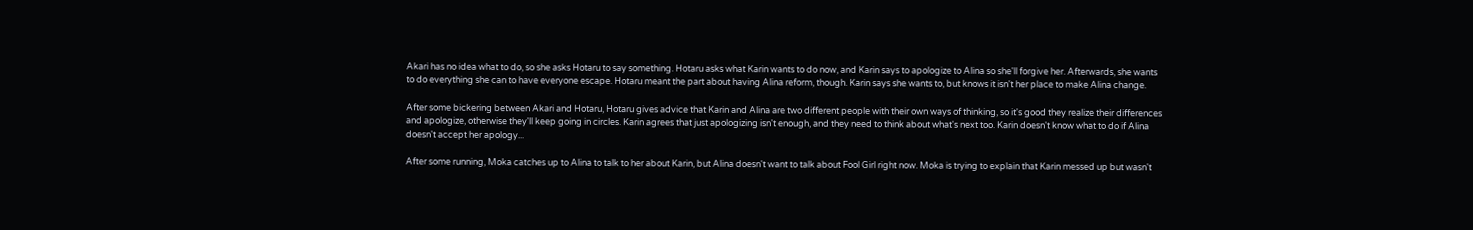Akari has no idea what to do, so she asks Hotaru to say something. Hotaru asks what Karin wants to do now, and Karin says to apologize to Alina so she'll forgive her. Afterwards, she wants to do everything she can to have everyone escape. Hotaru meant the part about having Alina reform, though. Karin says she wants to, but knows it isn't her place to make Alina change.

After some bickering between Akari and Hotaru, Hotaru gives advice that Karin and Alina are two different people with their own ways of thinking, so it's good they realize their differences and apologize, otherwise they'll keep going in circles. Karin agrees that just apologizing isn't enough, and they need to think about what's next too. Karin doesn't know what to do if Alina doesn't accept her apology...

After some running, Moka catches up to Alina to talk to her about Karin, but Alina doesn't want to talk about Fool Girl right now. Moka is trying to explain that Karin messed up but wasn't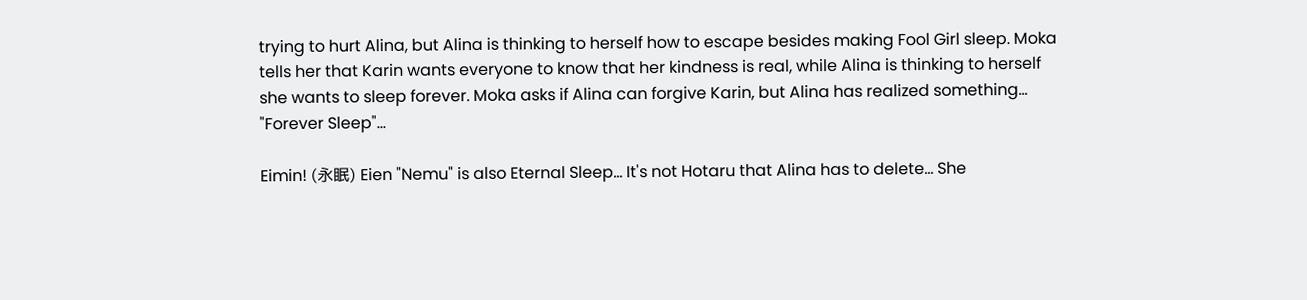trying to hurt Alina, but Alina is thinking to herself how to escape besides making Fool Girl sleep. Moka tells her that Karin wants everyone to know that her kindness is real, while Alina is thinking to herself she wants to sleep forever. Moka asks if Alina can forgive Karin, but Alina has realized something... "Forever Sleep"...

Eimin! (永眠) Eien "Nemu" is also Eternal Sleep... It's not Hotaru that Alina has to delete... She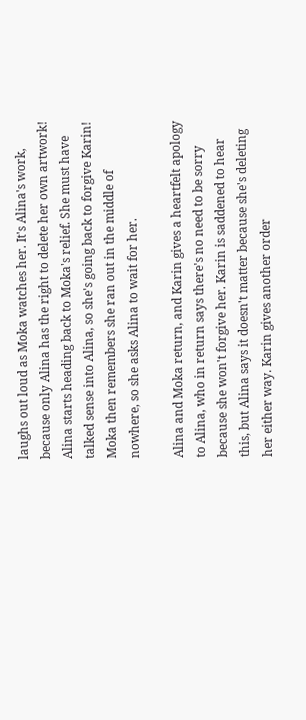laughs out loud as Moka watches her. It's Alina's work, because only Alina has the right to delete her own artwork! Alina starts heading back to Moka's relief. She must have talked sense into Alina, so she's going back to forgive Karin! Moka then remembers she ran out in the middle of nowhere, so she asks Alina to wait for her.

Alina and Moka return, and Karin gives a heartfelt apology to Alina, who in return says there's no need to be sorry because she won't forgive her. Karin is saddened to hear this, but Alina says it doesn't matter because she's deleting her either way. Karin gives another order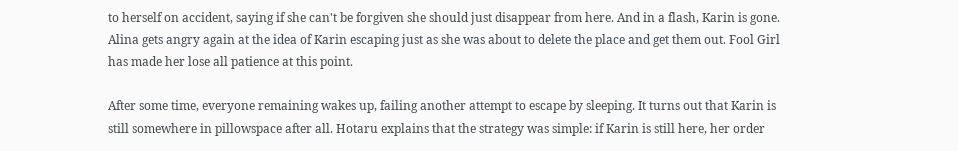to herself on accident, saying if she can't be forgiven she should just disappear from here. And in a flash, Karin is gone. Alina gets angry again at the idea of Karin escaping just as she was about to delete the place and get them out. Fool Girl has made her lose all patience at this point.

After some time, everyone remaining wakes up, failing another attempt to escape by sleeping. It turns out that Karin is still somewhere in pillowspace after all. Hotaru explains that the strategy was simple: if Karin is still here, her order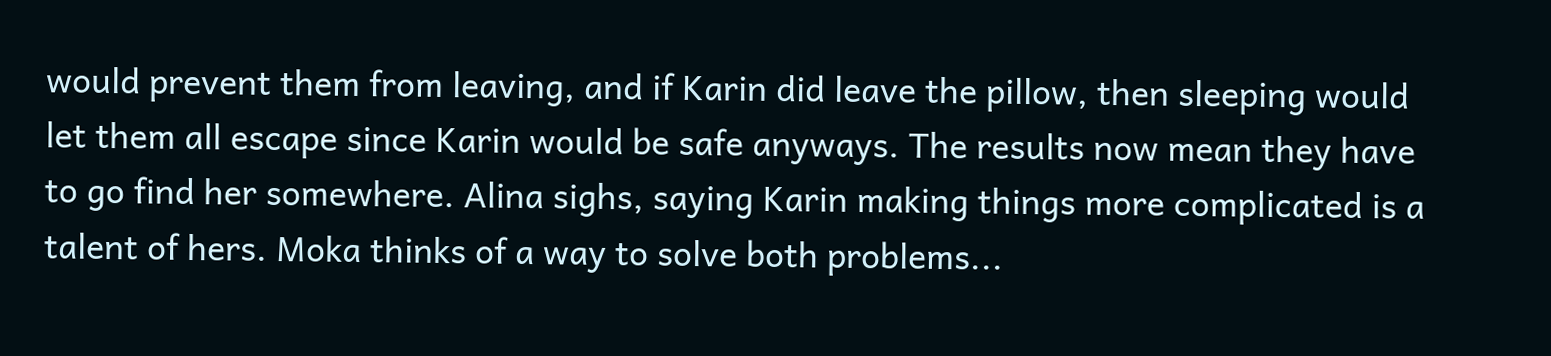would prevent them from leaving, and if Karin did leave the pillow, then sleeping would let them all escape since Karin would be safe anyways. The results now mean they have to go find her somewhere. Alina sighs, saying Karin making things more complicated is a talent of hers. Moka thinks of a way to solve both problems...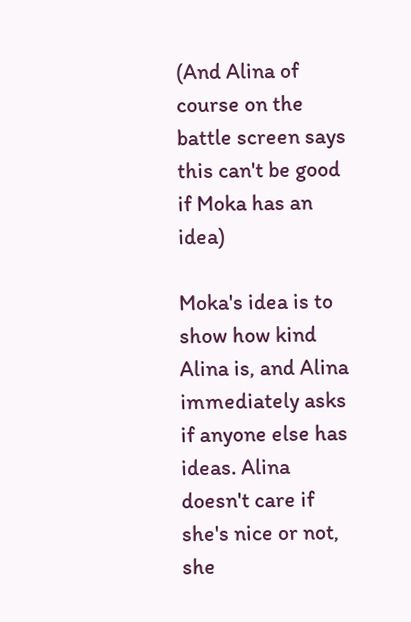(And Alina of course on the battle screen says this can't be good if Moka has an idea)

Moka's idea is to show how kind Alina is, and Alina immediately asks if anyone else has ideas. Alina doesn't care if she's nice or not, she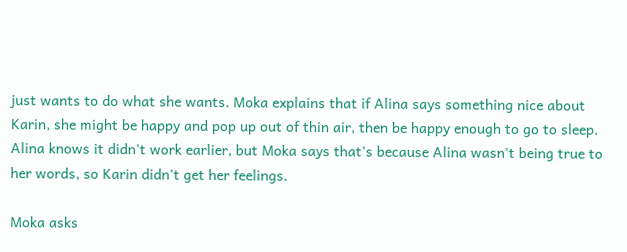just wants to do what she wants. Moka explains that if Alina says something nice about Karin, she might be happy and pop up out of thin air, then be happy enough to go to sleep. Alina knows it didn't work earlier, but Moka says that's because Alina wasn't being true to her words, so Karin didn't get her feelings.

Moka asks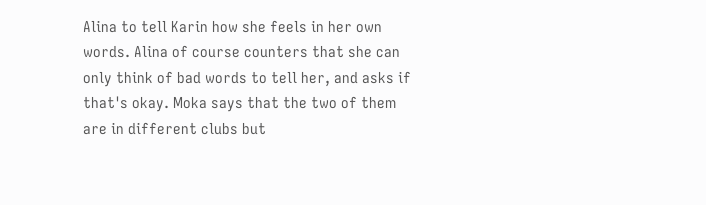Alina to tell Karin how she feels in her own words. Alina of course counters that she can only think of bad words to tell her, and asks if that's okay. Moka says that the two of them are in different clubs but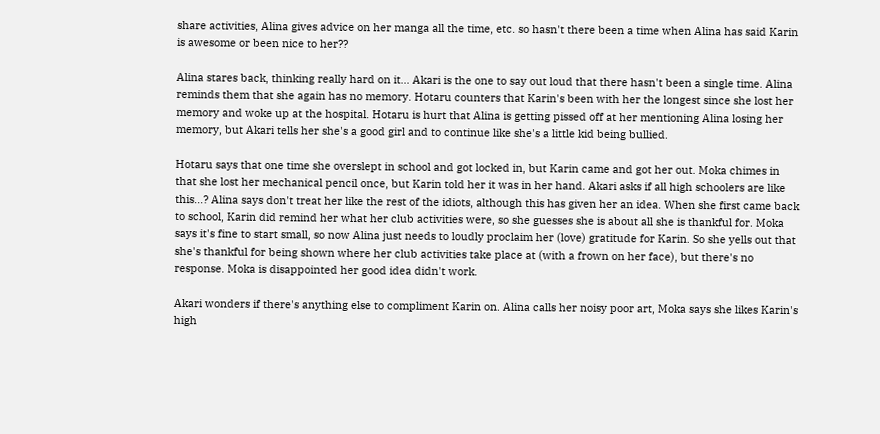share activities, Alina gives advice on her manga all the time, etc. so hasn't there been a time when Alina has said Karin is awesome or been nice to her??

Alina stares back, thinking really hard on it... Akari is the one to say out loud that there hasn't been a single time. Alina reminds them that she again has no memory. Hotaru counters that Karin's been with her the longest since she lost her memory and woke up at the hospital. Hotaru is hurt that Alina is getting pissed off at her mentioning Alina losing her memory, but Akari tells her she's a good girl and to continue like she's a little kid being bullied.

Hotaru says that one time she overslept in school and got locked in, but Karin came and got her out. Moka chimes in that she lost her mechanical pencil once, but Karin told her it was in her hand. Akari asks if all high schoolers are like this...? Alina says don't treat her like the rest of the idiots, although this has given her an idea. When she first came back to school, Karin did remind her what her club activities were, so she guesses she is about all she is thankful for. Moka says it's fine to start small, so now Alina just needs to loudly proclaim her (love) gratitude for Karin. So she yells out that she's thankful for being shown where her club activities take place at (with a frown on her face), but there's no response. Moka is disappointed her good idea didn't work.

Akari wonders if there's anything else to compliment Karin on. Alina calls her noisy poor art, Moka says she likes Karin's high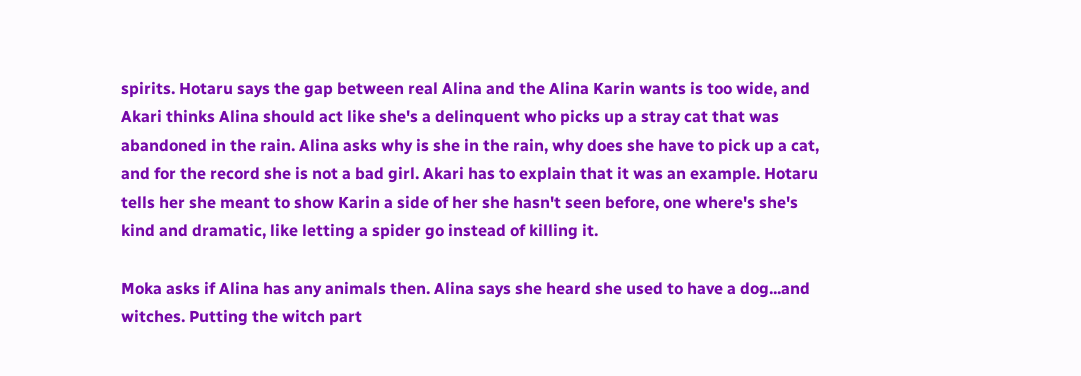spirits. Hotaru says the gap between real Alina and the Alina Karin wants is too wide, and Akari thinks Alina should act like she's a delinquent who picks up a stray cat that was abandoned in the rain. Alina asks why is she in the rain, why does she have to pick up a cat, and for the record she is not a bad girl. Akari has to explain that it was an example. Hotaru tells her she meant to show Karin a side of her she hasn't seen before, one where's she's kind and dramatic, like letting a spider go instead of killing it.

Moka asks if Alina has any animals then. Alina says she heard she used to have a dog...and witches. Putting the witch part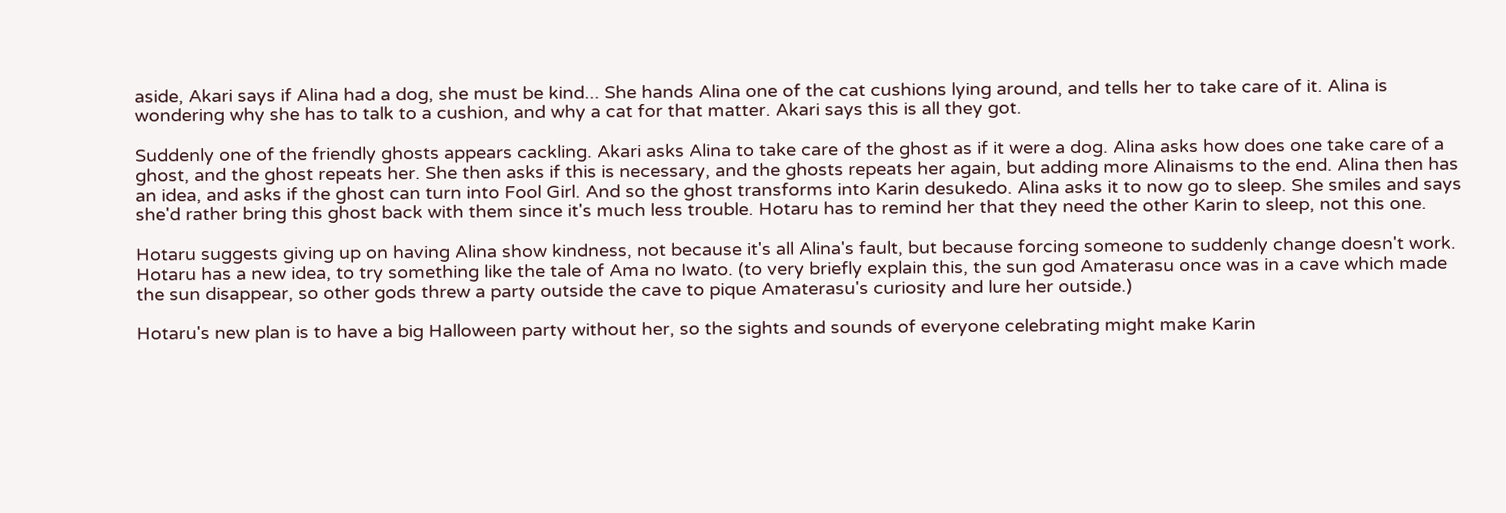aside, Akari says if Alina had a dog, she must be kind... She hands Alina one of the cat cushions lying around, and tells her to take care of it. Alina is wondering why she has to talk to a cushion, and why a cat for that matter. Akari says this is all they got.

Suddenly one of the friendly ghosts appears cackling. Akari asks Alina to take care of the ghost as if it were a dog. Alina asks how does one take care of a ghost, and the ghost repeats her. She then asks if this is necessary, and the ghosts repeats her again, but adding more Alinaisms to the end. Alina then has an idea, and asks if the ghost can turn into Fool Girl. And so the ghost transforms into Karin desukedo. Alina asks it to now go to sleep. She smiles and says she'd rather bring this ghost back with them since it's much less trouble. Hotaru has to remind her that they need the other Karin to sleep, not this one.

Hotaru suggests giving up on having Alina show kindness, not because it's all Alina's fault, but because forcing someone to suddenly change doesn't work. Hotaru has a new idea, to try something like the tale of Ama no Iwato. (to very briefly explain this, the sun god Amaterasu once was in a cave which made the sun disappear, so other gods threw a party outside the cave to pique Amaterasu's curiosity and lure her outside.)

Hotaru's new plan is to have a big Halloween party without her, so the sights and sounds of everyone celebrating might make Karin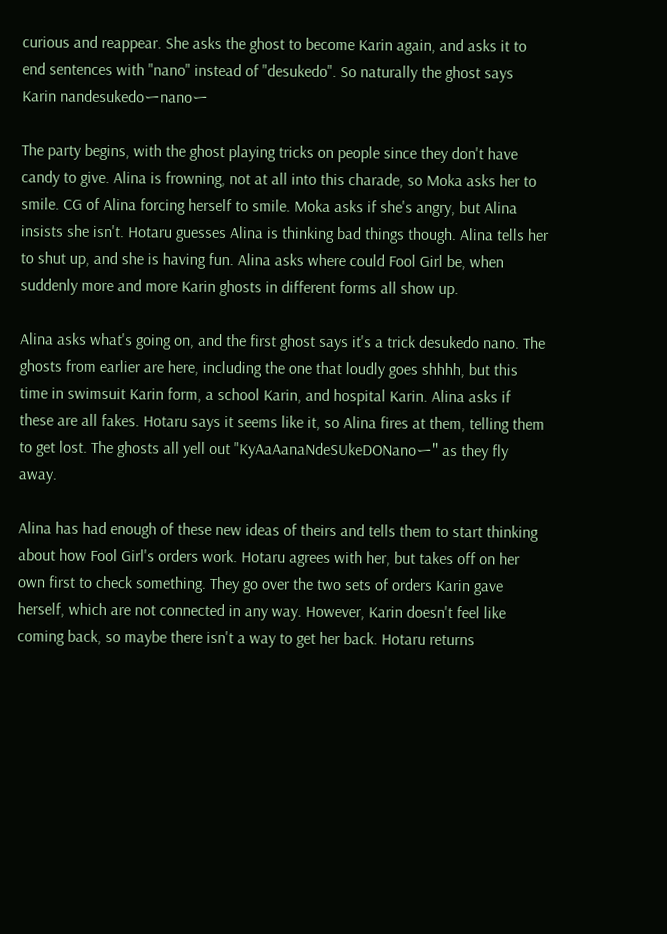curious and reappear. She asks the ghost to become Karin again, and asks it to end sentences with "nano" instead of "desukedo". So naturally the ghost says Karin nandesukedoーnanoー

The party begins, with the ghost playing tricks on people since they don't have candy to give. Alina is frowning, not at all into this charade, so Moka asks her to smile. CG of Alina forcing herself to smile. Moka asks if she's angry, but Alina insists she isn't. Hotaru guesses Alina is thinking bad things though. Alina tells her to shut up, and she is having fun. Alina asks where could Fool Girl be, when suddenly more and more Karin ghosts in different forms all show up.

Alina asks what's going on, and the first ghost says it's a trick desukedo nano. The ghosts from earlier are here, including the one that loudly goes shhhh, but this time in swimsuit Karin form, a school Karin, and hospital Karin. Alina asks if these are all fakes. Hotaru says it seems like it, so Alina fires at them, telling them to get lost. The ghosts all yell out "KyAaAanaNdeSUkeDONanoー" as they fly away.

Alina has had enough of these new ideas of theirs and tells them to start thinking about how Fool Girl's orders work. Hotaru agrees with her, but takes off on her own first to check something. They go over the two sets of orders Karin gave herself, which are not connected in any way. However, Karin doesn't feel like coming back, so maybe there isn't a way to get her back. Hotaru returns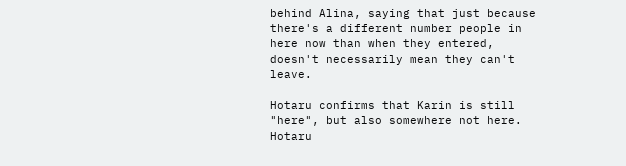behind Alina, saying that just because there's a different number people in here now than when they entered, doesn't necessarily mean they can't leave.

Hotaru confirms that Karin is still "here", but also somewhere not here. Hotaru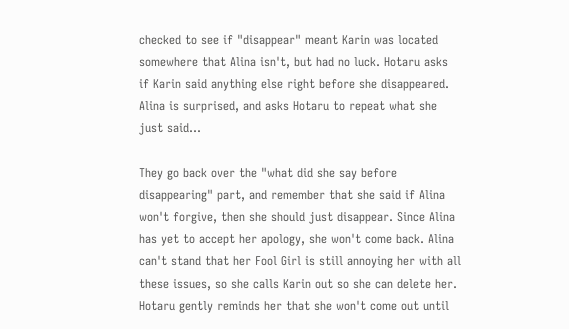checked to see if "disappear" meant Karin was located somewhere that Alina isn't, but had no luck. Hotaru asks if Karin said anything else right before she disappeared. Alina is surprised, and asks Hotaru to repeat what she just said...

They go back over the "what did she say before disappearing" part, and remember that she said if Alina won't forgive, then she should just disappear. Since Alina has yet to accept her apology, she won't come back. Alina can't stand that her Fool Girl is still annoying her with all these issues, so she calls Karin out so she can delete her. Hotaru gently reminds her that she won't come out until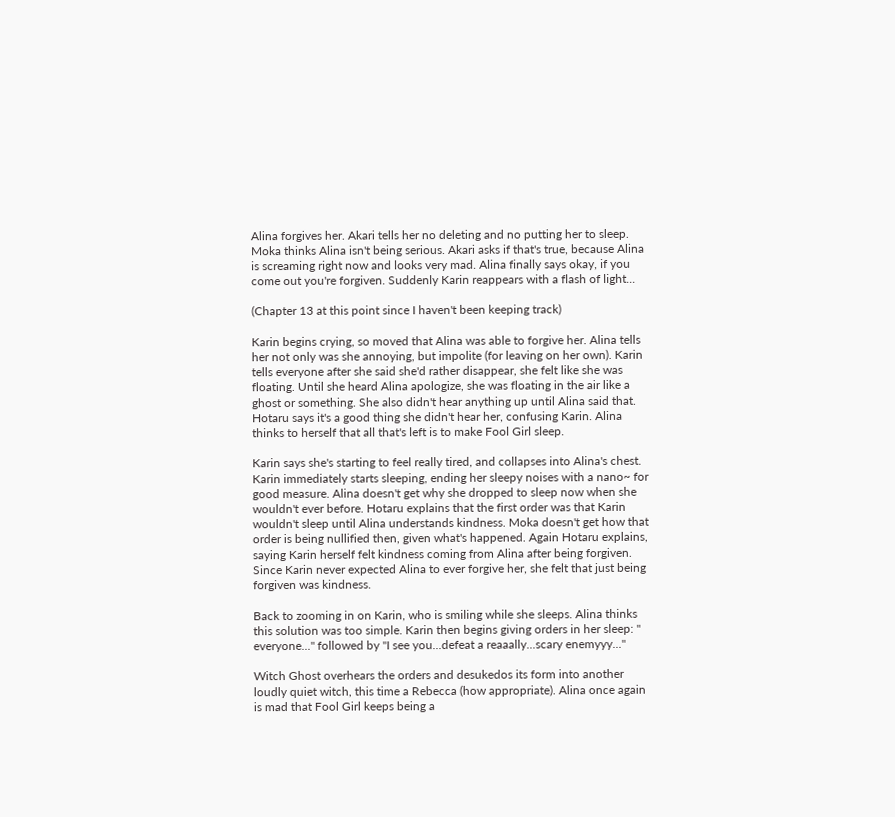Alina forgives her. Akari tells her no deleting and no putting her to sleep. Moka thinks Alina isn't being serious. Akari asks if that's true, because Alina is screaming right now and looks very mad. Alina finally says okay, if you come out you're forgiven. Suddenly Karin reappears with a flash of light...

(Chapter 13 at this point since I haven't been keeping track)

Karin begins crying, so moved that Alina was able to forgive her. Alina tells her not only was she annoying, but impolite (for leaving on her own). Karin tells everyone after she said she'd rather disappear, she felt like she was floating. Until she heard Alina apologize, she was floating in the air like a ghost or something. She also didn't hear anything up until Alina said that. Hotaru says it's a good thing she didn't hear her, confusing Karin. Alina thinks to herself that all that's left is to make Fool Girl sleep.

Karin says she's starting to feel really tired, and collapses into Alina's chest. Karin immediately starts sleeping, ending her sleepy noises with a nano~ for good measure. Alina doesn't get why she dropped to sleep now when she wouldn't ever before. Hotaru explains that the first order was that Karin wouldn't sleep until Alina understands kindness. Moka doesn't get how that order is being nullified then, given what's happened. Again Hotaru explains, saying Karin herself felt kindness coming from Alina after being forgiven. Since Karin never expected Alina to ever forgive her, she felt that just being forgiven was kindness.

Back to zooming in on Karin, who is smiling while she sleeps. Alina thinks this solution was too simple. Karin then begins giving orders in her sleep: " everyone..." followed by "I see you...defeat a reaaally...scary enemyyy..."

Witch Ghost overhears the orders and desukedos its form into another loudly quiet witch, this time a Rebecca (how appropriate). Alina once again is mad that Fool Girl keeps being a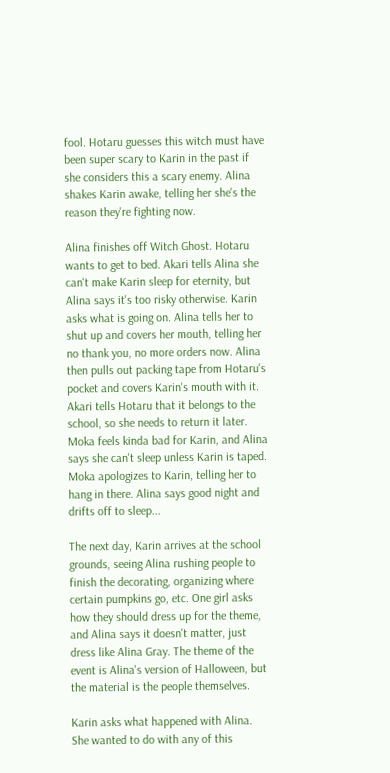fool. Hotaru guesses this witch must have been super scary to Karin in the past if she considers this a scary enemy. Alina shakes Karin awake, telling her she's the reason they're fighting now.

Alina finishes off Witch Ghost. Hotaru wants to get to bed. Akari tells Alina she can't make Karin sleep for eternity, but Alina says it's too risky otherwise. Karin asks what is going on. Alina tells her to shut up and covers her mouth, telling her no thank you, no more orders now. Alina then pulls out packing tape from Hotaru's pocket and covers Karin's mouth with it. Akari tells Hotaru that it belongs to the school, so she needs to return it later. Moka feels kinda bad for Karin, and Alina says she can't sleep unless Karin is taped. Moka apologizes to Karin, telling her to hang in there. Alina says good night and drifts off to sleep...

The next day, Karin arrives at the school grounds, seeing Alina rushing people to finish the decorating, organizing where certain pumpkins go, etc. One girl asks how they should dress up for the theme, and Alina says it doesn't matter, just dress like Alina Gray. The theme of the event is Alina's version of Halloween, but the material is the people themselves.

Karin asks what happened with Alina. She wanted to do with any of this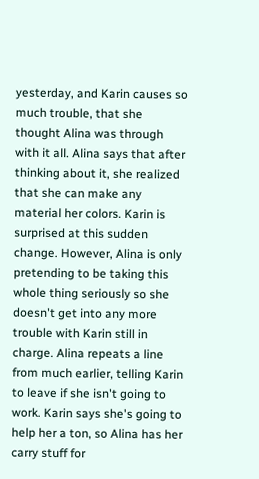yesterday, and Karin causes so much trouble, that she thought Alina was through with it all. Alina says that after thinking about it, she realized that she can make any material her colors. Karin is surprised at this sudden change. However, Alina is only pretending to be taking this whole thing seriously so she doesn't get into any more trouble with Karin still in charge. Alina repeats a line from much earlier, telling Karin to leave if she isn't going to work. Karin says she's going to help her a ton, so Alina has her carry stuff for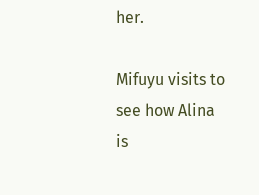her.

Mifuyu visits to see how Alina is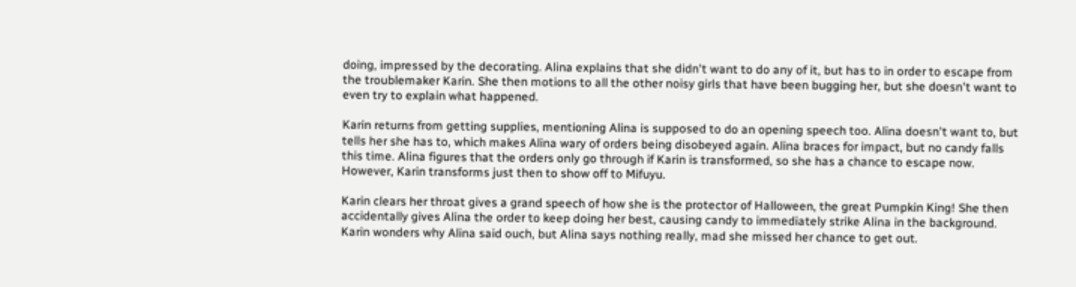doing, impressed by the decorating. Alina explains that she didn't want to do any of it, but has to in order to escape from the troublemaker Karin. She then motions to all the other noisy girls that have been bugging her, but she doesn't want to even try to explain what happened.

Karin returns from getting supplies, mentioning Alina is supposed to do an opening speech too. Alina doesn't want to, but tells her she has to, which makes Alina wary of orders being disobeyed again. Alina braces for impact, but no candy falls this time. Alina figures that the orders only go through if Karin is transformed, so she has a chance to escape now. However, Karin transforms just then to show off to Mifuyu.

Karin clears her throat gives a grand speech of how she is the protector of Halloween, the great Pumpkin King! She then accidentally gives Alina the order to keep doing her best, causing candy to immediately strike Alina in the background. Karin wonders why Alina said ouch, but Alina says nothing really, mad she missed her chance to get out.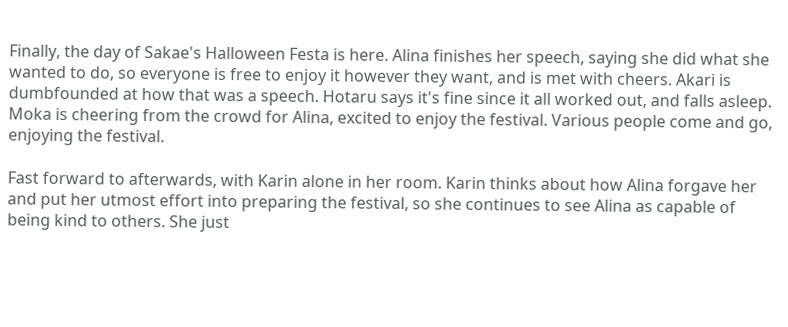Finally, the day of Sakae's Halloween Festa is here. Alina finishes her speech, saying she did what she wanted to do, so everyone is free to enjoy it however they want, and is met with cheers. Akari is dumbfounded at how that was a speech. Hotaru says it's fine since it all worked out, and falls asleep. Moka is cheering from the crowd for Alina, excited to enjoy the festival. Various people come and go, enjoying the festival.

Fast forward to afterwards, with Karin alone in her room. Karin thinks about how Alina forgave her and put her utmost effort into preparing the festival, so she continues to see Alina as capable of being kind to others. She just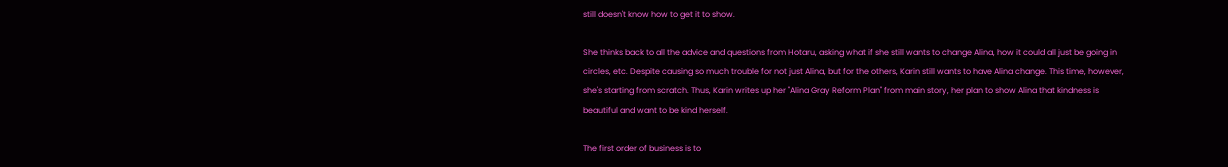still doesn't know how to get it to show.

She thinks back to all the advice and questions from Hotaru, asking what if she still wants to change Alina, how it could all just be going in circles, etc. Despite causing so much trouble for not just Alina, but for the others, Karin still wants to have Alina change. This time, however, she's starting from scratch. Thus, Karin writes up her "Alina Gray Reform Plan" from main story, her plan to show Alina that kindness is beautiful and want to be kind herself.

The first order of business is to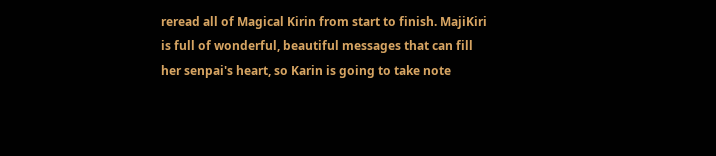reread all of Magical Kirin from start to finish. MajiKiri is full of wonderful, beautiful messages that can fill her senpai's heart, so Karin is going to take note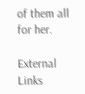of them all for her.

External Links